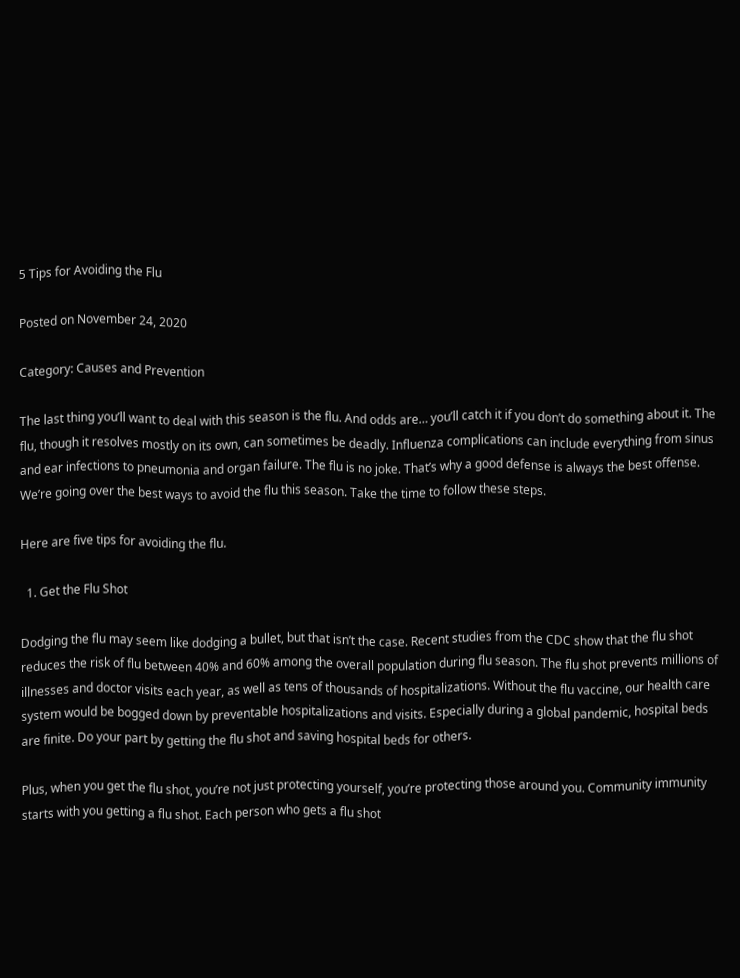5 Tips for Avoiding the Flu

Posted on November 24, 2020

Category: Causes and Prevention

The last thing you’ll want to deal with this season is the flu. And odds are… you’ll catch it if you don’t do something about it. The flu, though it resolves mostly on its own, can sometimes be deadly. Influenza complications can include everything from sinus and ear infections to pneumonia and organ failure. The flu is no joke. That’s why a good defense is always the best offense. We’re going over the best ways to avoid the flu this season. Take the time to follow these steps.

Here are five tips for avoiding the flu.

  1. Get the Flu Shot

Dodging the flu may seem like dodging a bullet, but that isn’t the case. Recent studies from the CDC show that the flu shot reduces the risk of flu between 40% and 60% among the overall population during flu season. The flu shot prevents millions of illnesses and doctor visits each year, as well as tens of thousands of hospitalizations. Without the flu vaccine, our health care system would be bogged down by preventable hospitalizations and visits. Especially during a global pandemic, hospital beds are finite. Do your part by getting the flu shot and saving hospital beds for others.

Plus, when you get the flu shot, you’re not just protecting yourself, you’re protecting those around you. Community immunity starts with you getting a flu shot. Each person who gets a flu shot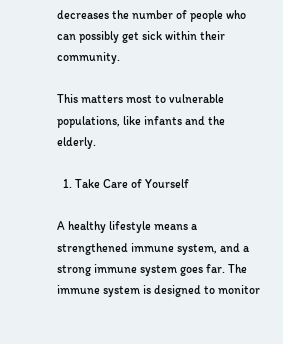decreases the number of people who can possibly get sick within their community.

This matters most to vulnerable populations, like infants and the elderly.

  1. Take Care of Yourself

A healthy lifestyle means a strengthened immune system, and a strong immune system goes far. The immune system is designed to monitor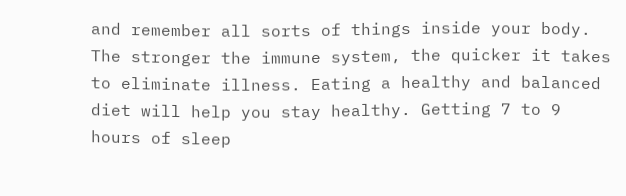and remember all sorts of things inside your body. The stronger the immune system, the quicker it takes to eliminate illness. Eating a healthy and balanced diet will help you stay healthy. Getting 7 to 9 hours of sleep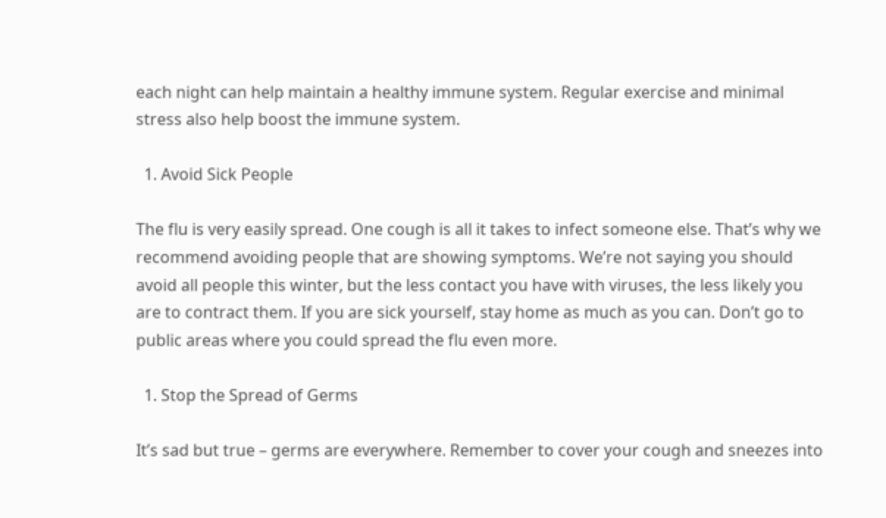each night can help maintain a healthy immune system. Regular exercise and minimal stress also help boost the immune system.

  1. Avoid Sick People

The flu is very easily spread. One cough is all it takes to infect someone else. That’s why we recommend avoiding people that are showing symptoms. We’re not saying you should avoid all people this winter, but the less contact you have with viruses, the less likely you are to contract them. If you are sick yourself, stay home as much as you can. Don’t go to public areas where you could spread the flu even more.

  1. Stop the Spread of Germs

It’s sad but true – germs are everywhere. Remember to cover your cough and sneezes into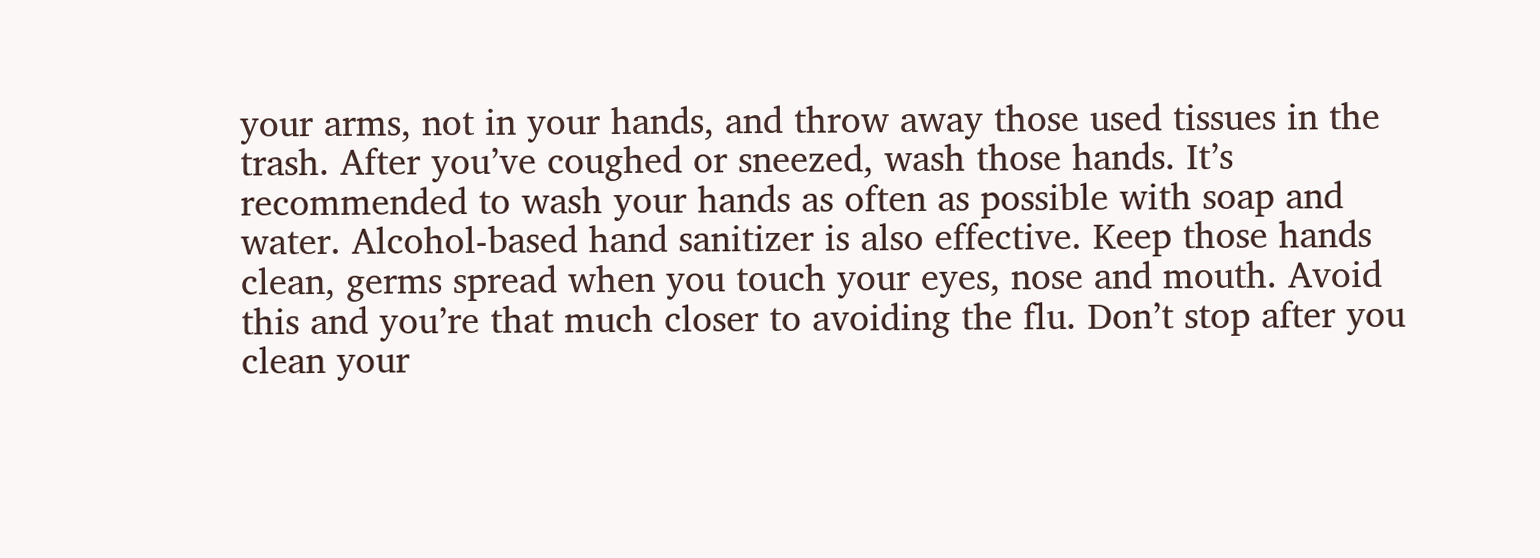your arms, not in your hands, and throw away those used tissues in the trash. After you’ve coughed or sneezed, wash those hands. It’s recommended to wash your hands as often as possible with soap and water. Alcohol-based hand sanitizer is also effective. Keep those hands clean, germs spread when you touch your eyes, nose and mouth. Avoid this and you’re that much closer to avoiding the flu. Don’t stop after you clean your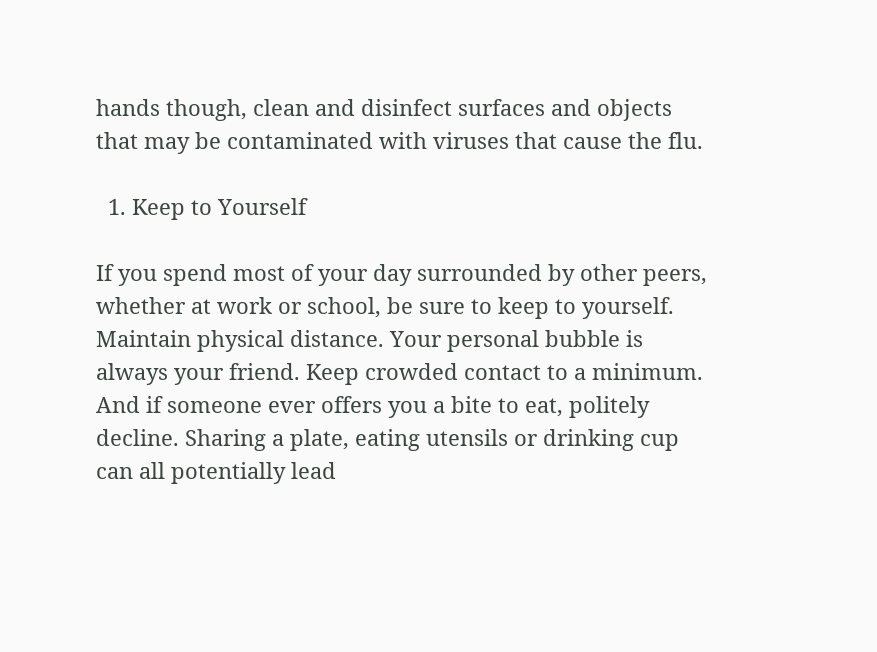hands though, clean and disinfect surfaces and objects that may be contaminated with viruses that cause the flu.

  1. Keep to Yourself

If you spend most of your day surrounded by other peers, whether at work or school, be sure to keep to yourself. Maintain physical distance. Your personal bubble is always your friend. Keep crowded contact to a minimum. And if someone ever offers you a bite to eat, politely decline. Sharing a plate, eating utensils or drinking cup can all potentially lead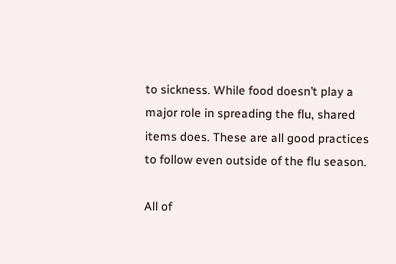to sickness. While food doesn’t play a major role in spreading the flu, shared items does. These are all good practices to follow even outside of the flu season.

All of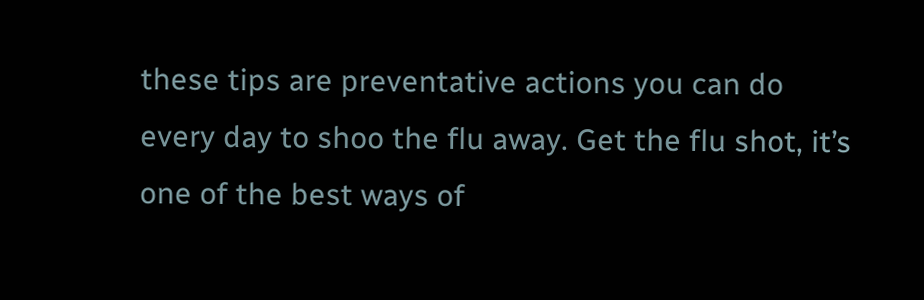these tips are preventative actions you can do every day to shoo the flu away. Get the flu shot, it’s one of the best ways of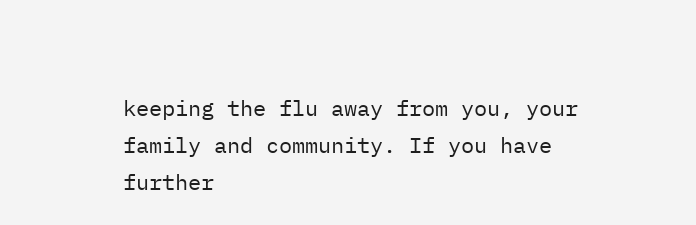keeping the flu away from you, your family and community. If you have further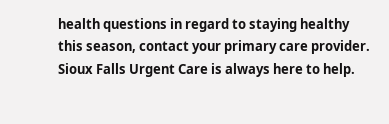health questions in regard to staying healthy this season, contact your primary care provider. Sioux Falls Urgent Care is always here to help.